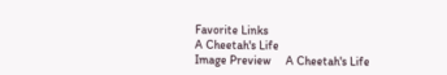Favorite Links
A Cheetah's Life
Image Preview     A Cheetah's Life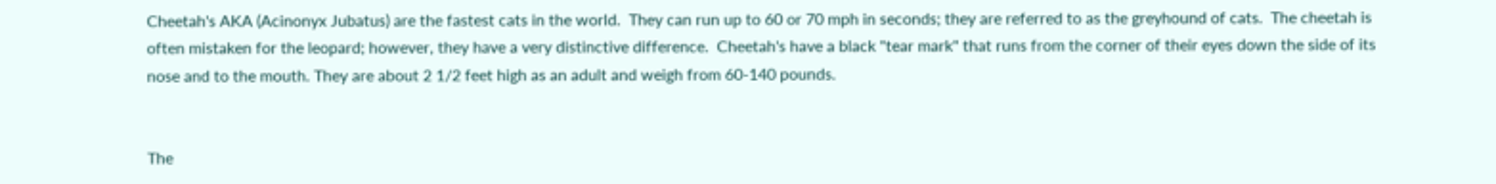Cheetah's AKA (Acinonyx Jubatus) are the fastest cats in the world.  They can run up to 60 or 70 mph in seconds; they are referred to as the greyhound of cats.  The cheetah is often mistaken for the leopard; however, they have a very distinctive difference.  Cheetah's have a black "tear mark" that runs from the corner of their eyes down the side of its nose and to the mouth. They are about 2 1/2 feet high as an adult and weigh from 60-140 pounds.


The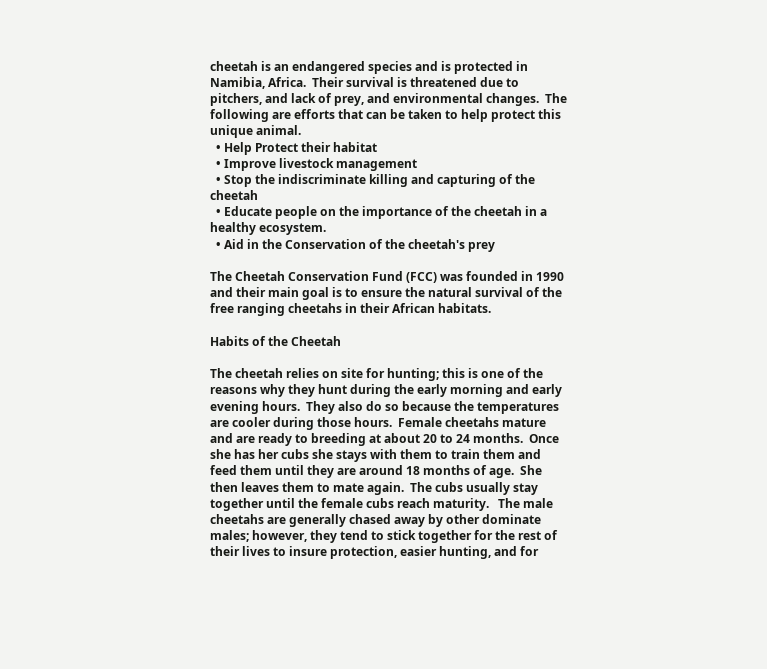cheetah is an endangered species and is protected in Namibia, Africa.  Their survival is threatened due to pitchers, and lack of prey, and environmental changes.  The following are efforts that can be taken to help protect this unique animal.
  • Help Protect their habitat
  • Improve livestock management
  • Stop the indiscriminate killing and capturing of the cheetah
  • Educate people on the importance of the cheetah in a healthy ecosystem.
  • Aid in the Conservation of the cheetah's prey

The Cheetah Conservation Fund (FCC) was founded in 1990 and their main goal is to ensure the natural survival of the free ranging cheetahs in their African habitats.

Habits of the Cheetah

The cheetah relies on site for hunting; this is one of the reasons why they hunt during the early morning and early evening hours.  They also do so because the temperatures are cooler during those hours.  Female cheetahs mature and are ready to breeding at about 20 to 24 months.  Once she has her cubs she stays with them to train them and feed them until they are around 18 months of age.  She then leaves them to mate again.  The cubs usually stay together until the female cubs reach maturity.   The male cheetahs are generally chased away by other dominate males; however, they tend to stick together for the rest of their lives to insure protection, easier hunting, and for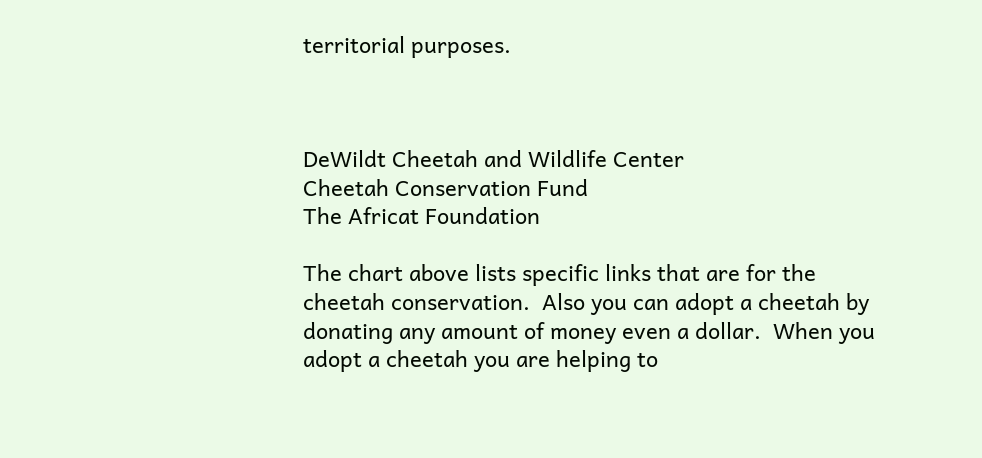territorial purposes.



DeWildt Cheetah and Wildlife Center
Cheetah Conservation Fund
The Africat Foundation

The chart above lists specific links that are for the cheetah conservation.  Also you can adopt a cheetah by donating any amount of money even a dollar.  When you adopt a cheetah you are helping to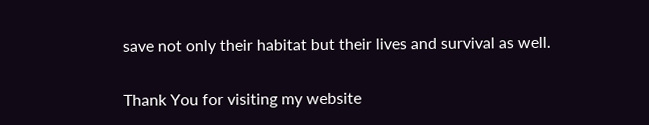save not only their habitat but their lives and survival as well.

Thank You for visiting my website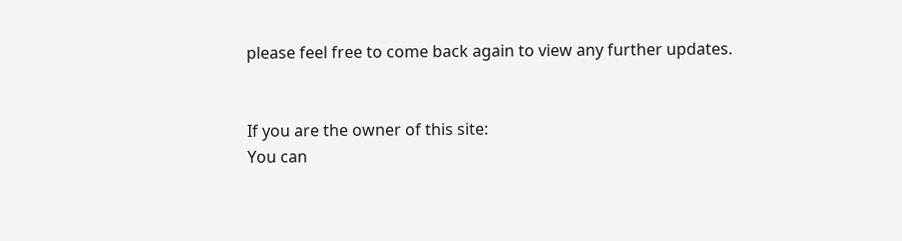please feel free to come back again to view any further updates.


If you are the owner of this site:
You can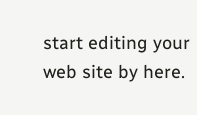start editing your web site by here.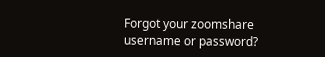Forgot your zoomshare username or password?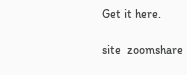Get it here.

site  zoomshare